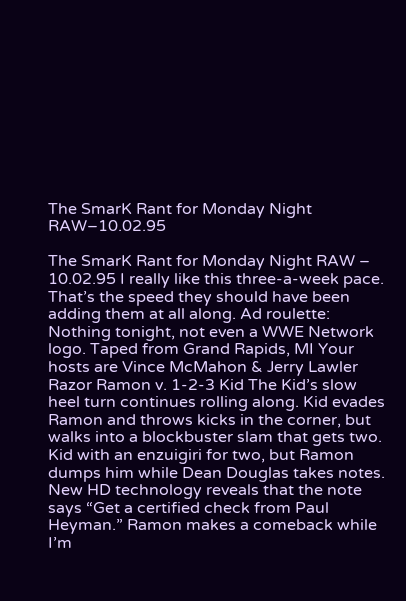The SmarK Rant for Monday Night RAW–10.02.95

The SmarK Rant for Monday Night RAW – 10.02.95 I really like this three-a-week pace. That’s the speed they should have been adding them at all along. Ad roulette: Nothing tonight, not even a WWE Network logo. Taped from Grand Rapids, MI Your hosts are Vince McMahon & Jerry Lawler Razor Ramon v. 1-2-3 Kid The Kid’s slow heel turn continues rolling along. Kid evades Ramon and throws kicks in the corner, but walks into a blockbuster slam that gets two. Kid with an enzuigiri for two, but Ramon dumps him while Dean Douglas takes notes. New HD technology reveals that the note says “Get a certified check from Paul Heyman.” Ramon makes a comeback while I’m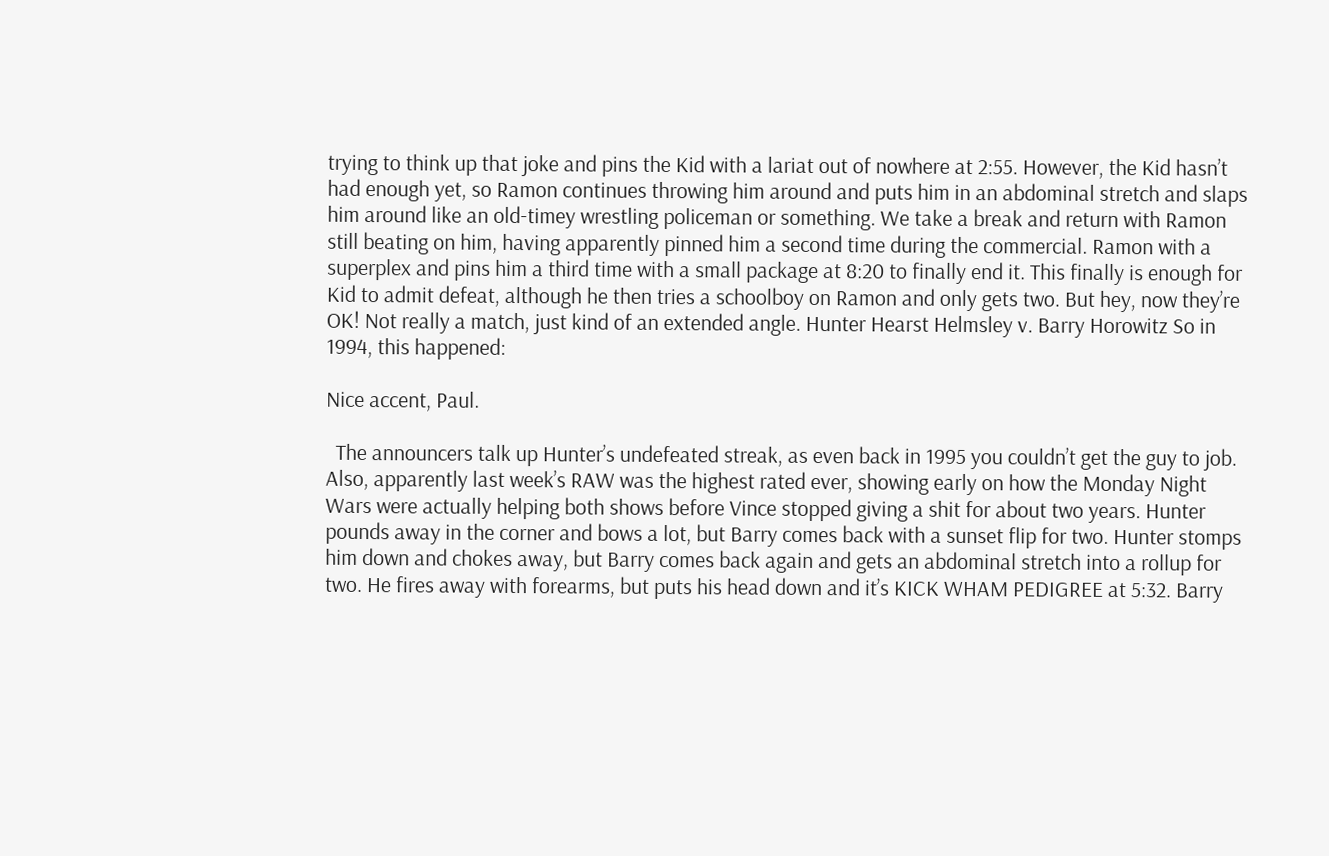trying to think up that joke and pins the Kid with a lariat out of nowhere at 2:55. However, the Kid hasn’t had enough yet, so Ramon continues throwing him around and puts him in an abdominal stretch and slaps him around like an old-timey wrestling policeman or something. We take a break and return with Ramon still beating on him, having apparently pinned him a second time during the commercial. Ramon with a superplex and pins him a third time with a small package at 8:20 to finally end it. This finally is enough for Kid to admit defeat, although he then tries a schoolboy on Ramon and only gets two. But hey, now they’re OK! Not really a match, just kind of an extended angle. Hunter Hearst Helmsley v. Barry Horowitz So in 1994, this happened:

Nice accent, Paul.

  The announcers talk up Hunter’s undefeated streak, as even back in 1995 you couldn’t get the guy to job. Also, apparently last week’s RAW was the highest rated ever, showing early on how the Monday Night Wars were actually helping both shows before Vince stopped giving a shit for about two years. Hunter pounds away in the corner and bows a lot, but Barry comes back with a sunset flip for two. Hunter stomps him down and chokes away, but Barry comes back again and gets an abdominal stretch into a rollup for two. He fires away with forearms, but puts his head down and it’s KICK WHAM PEDIGREE at 5:32. Barry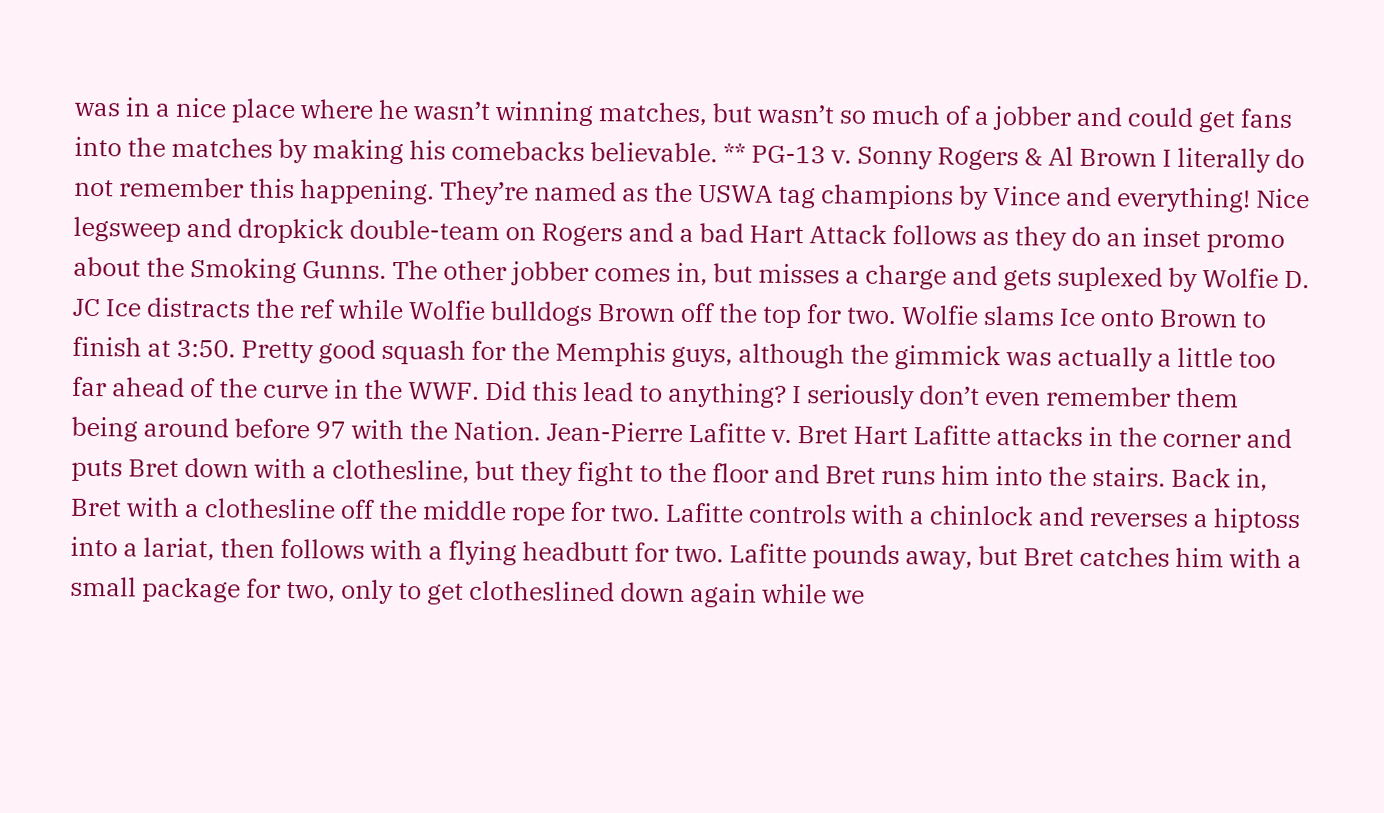was in a nice place where he wasn’t winning matches, but wasn’t so much of a jobber and could get fans into the matches by making his comebacks believable. ** PG-13 v. Sonny Rogers & Al Brown I literally do not remember this happening. They’re named as the USWA tag champions by Vince and everything! Nice legsweep and dropkick double-team on Rogers and a bad Hart Attack follows as they do an inset promo about the Smoking Gunns. The other jobber comes in, but misses a charge and gets suplexed by Wolfie D. JC Ice distracts the ref while Wolfie bulldogs Brown off the top for two. Wolfie slams Ice onto Brown to finish at 3:50. Pretty good squash for the Memphis guys, although the gimmick was actually a little too far ahead of the curve in the WWF. Did this lead to anything? I seriously don’t even remember them being around before 97 with the Nation. Jean-Pierre Lafitte v. Bret Hart Lafitte attacks in the corner and puts Bret down with a clothesline, but they fight to the floor and Bret runs him into the stairs. Back in, Bret with a clothesline off the middle rope for two. Lafitte controls with a chinlock and reverses a hiptoss into a lariat, then follows with a flying headbutt for two. Lafitte pounds away, but Bret catches him with a small package for two, only to get clotheslined down again while we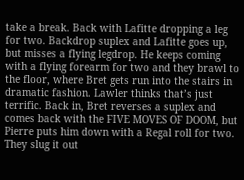take a break. Back with Lafitte dropping a leg for two. Backdrop suplex and Lafitte goes up, but misses a flying legdrop. He keeps coming with a flying forearm for two and they brawl to the floor, where Bret gets run into the stairs in dramatic fashion. Lawler thinks that’s just terrific. Back in, Bret reverses a suplex and comes back with the FIVE MOVES OF DOOM, but Pierre puts him down with a Regal roll for two. They slug it out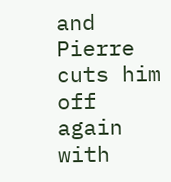and Pierre cuts him off again with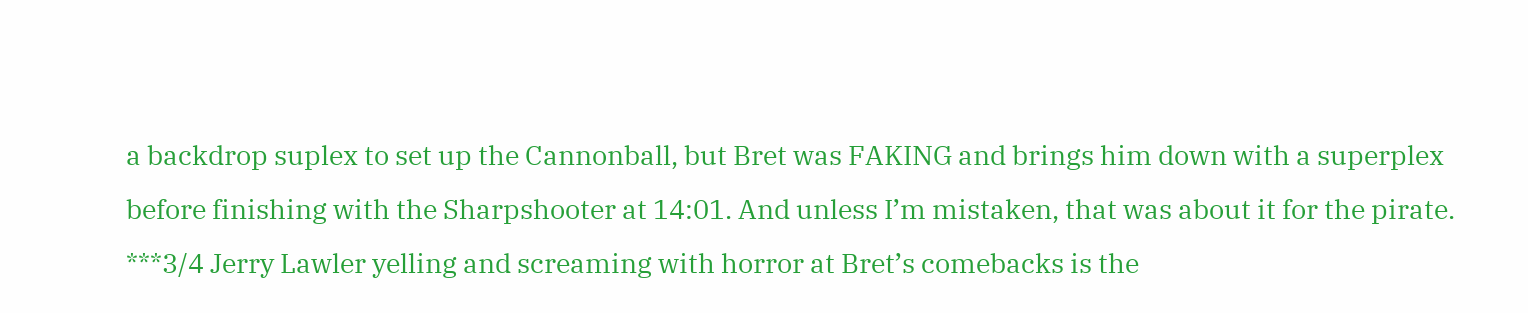a backdrop suplex to set up the Cannonball, but Bret was FAKING and brings him down with a superplex before finishing with the Sharpshooter at 14:01. And unless I’m mistaken, that was about it for the pirate. ***3/4 Jerry Lawler yelling and screaming with horror at Bret’s comebacks is the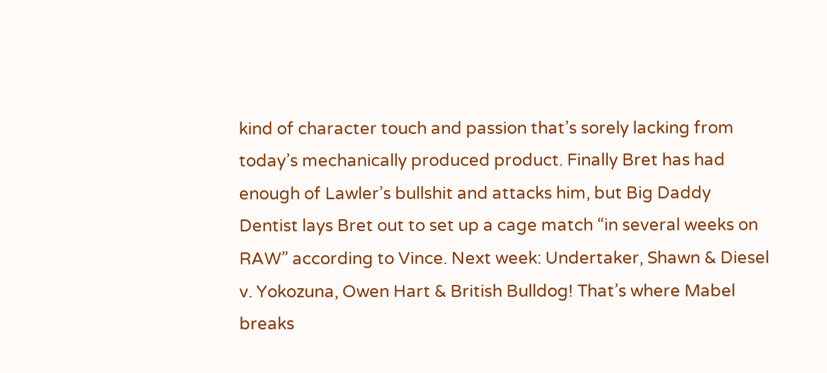kind of character touch and passion that’s sorely lacking from today’s mechanically produced product. Finally Bret has had enough of Lawler’s bullshit and attacks him, but Big Daddy Dentist lays Bret out to set up a cage match “in several weeks on RAW” according to Vince. Next week: Undertaker, Shawn & Diesel v. Yokozuna, Owen Hart & British Bulldog! That’s where Mabel breaks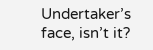Undertaker’s face, isn’t it?